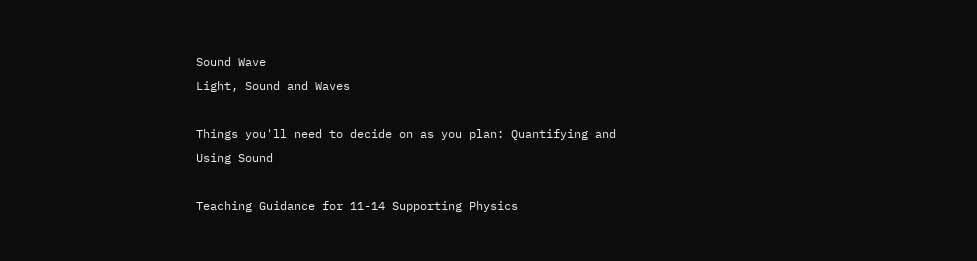Sound Wave
Light, Sound and Waves

Things you'll need to decide on as you plan: Quantifying and Using Sound

Teaching Guidance for 11-14 Supporting Physics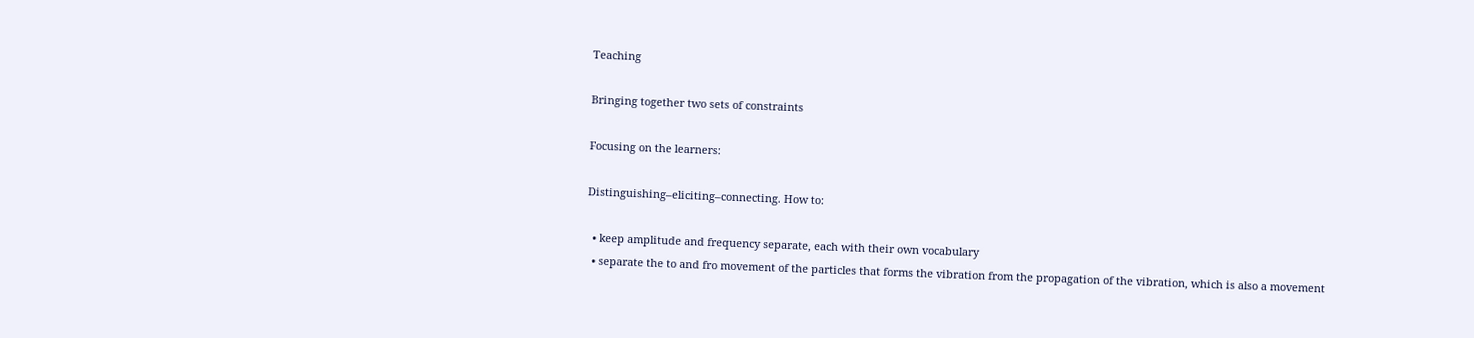Teaching

Bringing together two sets of constraints

Focusing on the learners:

Distinguishing–eliciting–connecting. How to:

  • keep amplitude and frequency separate, each with their own vocabulary
  • separate the to and fro movement of the particles that forms the vibration from the propagation of the vibration, which is also a movement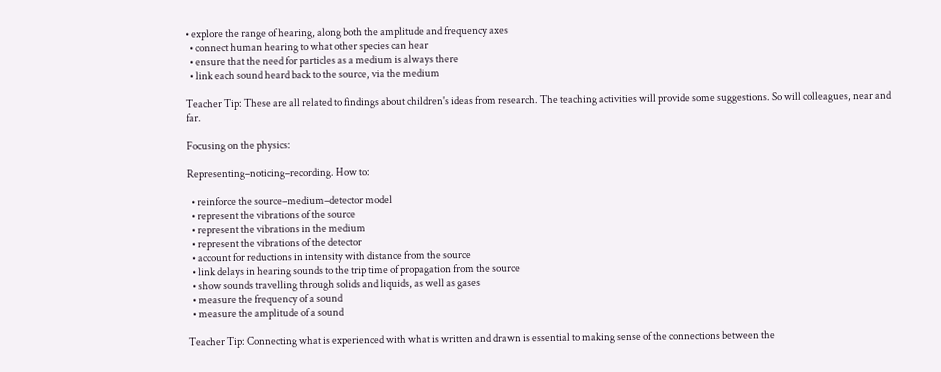• explore the range of hearing, along both the amplitude and frequency axes
  • connect human hearing to what other species can hear
  • ensure that the need for particles as a medium is always there
  • link each sound heard back to the source, via the medium

Teacher Tip: These are all related to findings about children's ideas from research. The teaching activities will provide some suggestions. So will colleagues, near and far.

Focusing on the physics:

Representing–noticing–recording. How to:

  • reinforce the source–medium–detector model
  • represent the vibrations of the source
  • represent the vibrations in the medium
  • represent the vibrations of the detector
  • account for reductions in intensity with distance from the source
  • link delays in hearing sounds to the trip time of propagation from the source
  • show sounds travelling through solids and liquids, as well as gases
  • measure the frequency of a sound
  • measure the amplitude of a sound

Teacher Tip: Connecting what is experienced with what is written and drawn is essential to making sense of the connections between the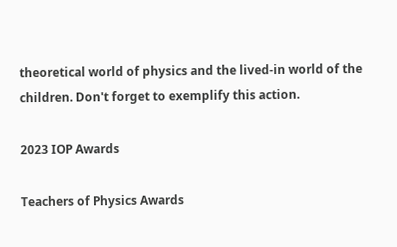theoretical world of physics and the lived-in world of the children. Don't forget to exemplify this action.

2023 IOP Awards

Teachers of Physics Awards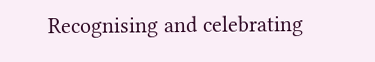Recognising and celebrating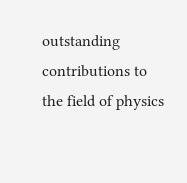outstanding contributions to the field of physics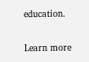education.

Learn more